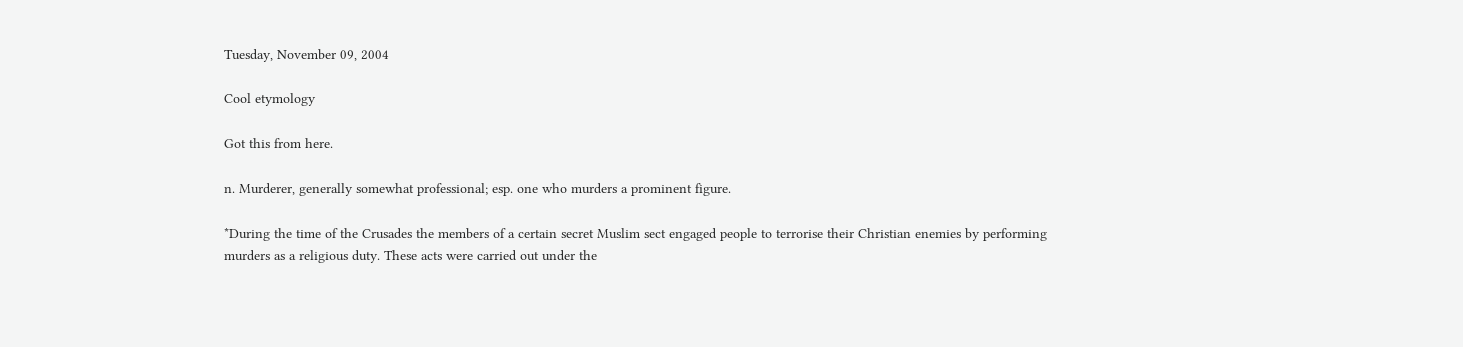Tuesday, November 09, 2004

Cool etymology

Got this from here.

n. Murderer, generally somewhat professional; esp. one who murders a prominent figure.

*During the time of the Crusades the members of a certain secret Muslim sect engaged people to terrorise their Christian enemies by performing murders as a religious duty. These acts were carried out under the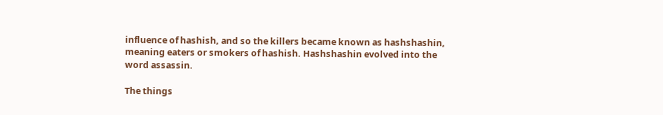influence of hashish, and so the killers became known as hashshashin, meaning eaters or smokers of hashish. Hashshashin evolved into the word assassin.

The things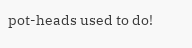pot-heads used to do!